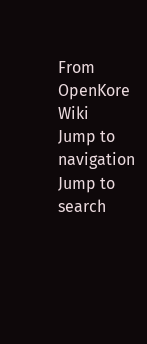From OpenKore Wiki
Jump to navigation Jump to search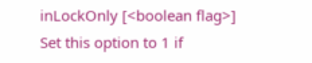inLockOnly [<boolean flag>]
Set this option to 1 if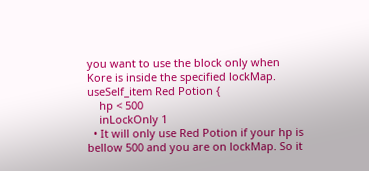you want to use the block only when Kore is inside the specified lockMap.
useSelf_item Red Potion {
    hp < 500
    inLockOnly 1
  • It will only use Red Potion if your hp is bellow 500 and you are on lockMap. So it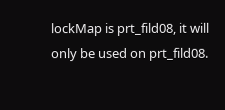lockMap is prt_fild08, it will only be used on prt_fild08.